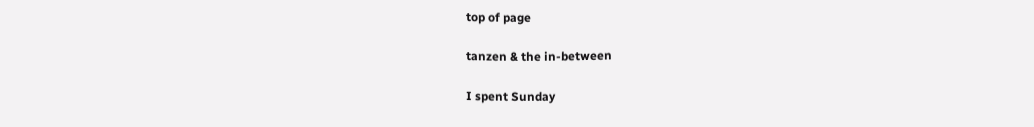top of page

tanzen & the in-between

I spent Sunday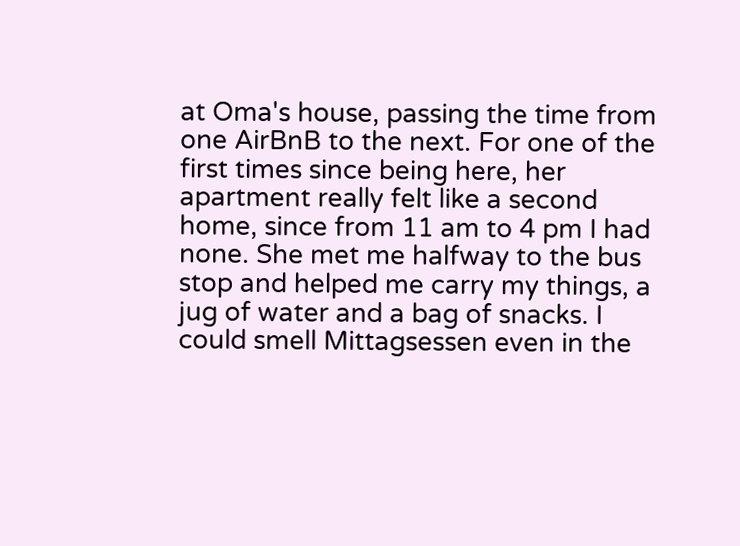at Oma's house, passing the time from one AirBnB to the next. For one of the first times since being here, her apartment really felt like a second home, since from 11 am to 4 pm I had none. She met me halfway to the bus stop and helped me carry my things, a jug of water and a bag of snacks. I could smell Mittagsessen even in the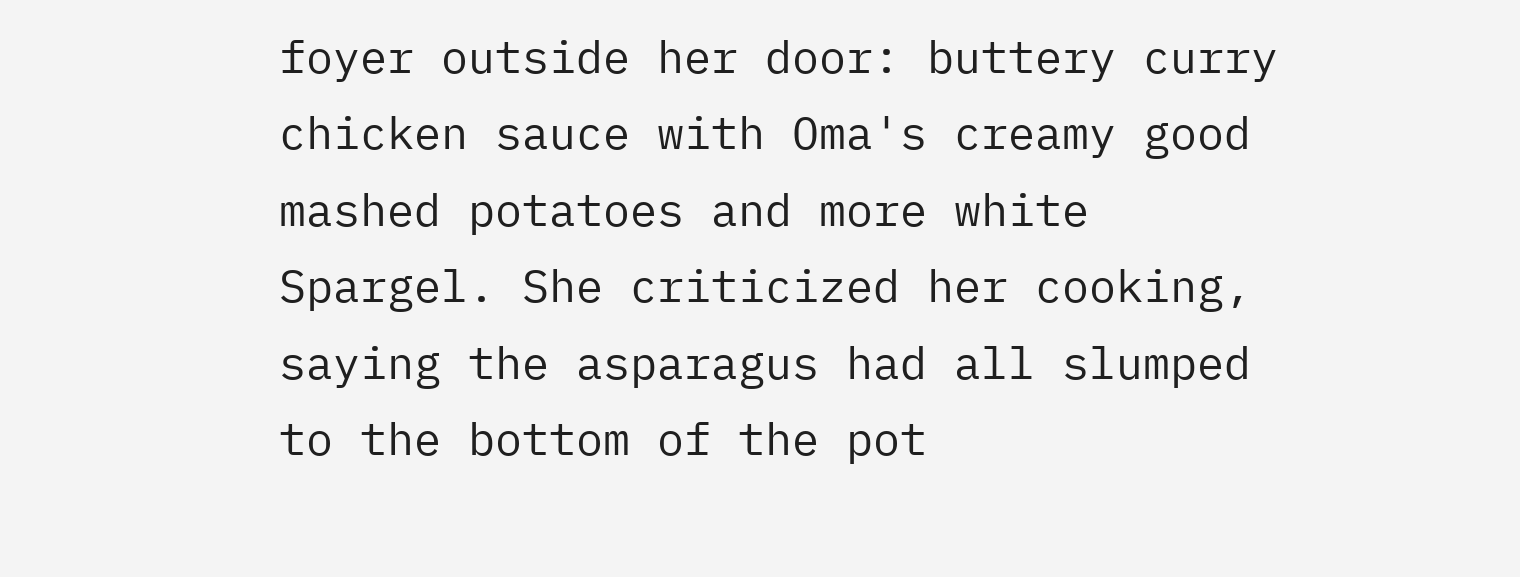foyer outside her door: buttery curry chicken sauce with Oma's creamy good mashed potatoes and more white Spargel. She criticized her cooking, saying the asparagus had all slumped to the bottom of the pot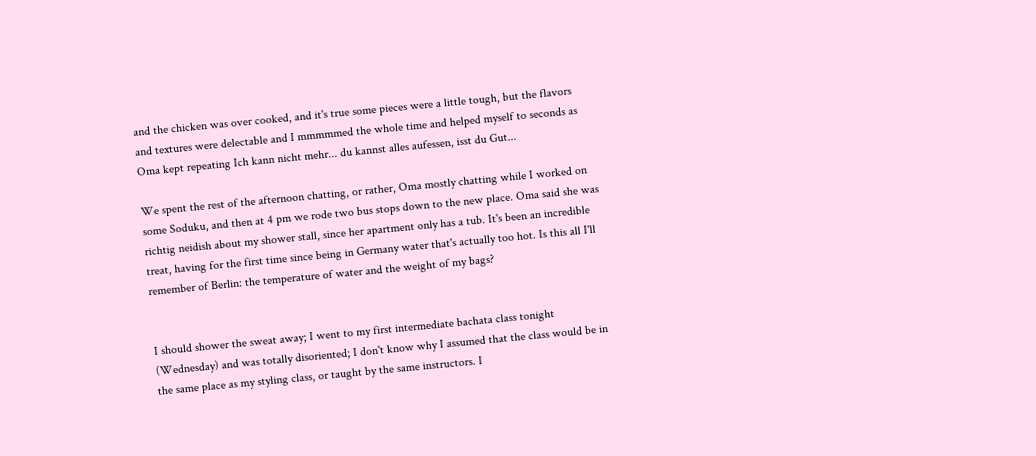and the chicken was over cooked, and it's true some pieces were a little tough, but the flavors and textures were delectable and I mmmmmed the whole time and helped myself to seconds as Oma kept repeating Ich kann nicht mehr... du kannst alles aufessen, isst du Gut...

We spent the rest of the afternoon chatting, or rather, Oma mostly chatting while I worked on some Soduku, and then at 4 pm we rode two bus stops down to the new place. Oma said she was richtig neidish about my shower stall, since her apartment only has a tub. It's been an incredible treat, having for the first time since being in Germany water that's actually too hot. Is this all I'll remember of Berlin: the temperature of water and the weight of my bags?


I should shower the sweat away; I went to my first intermediate bachata class tonight (Wednesday) and was totally disoriented; I don't know why I assumed that the class would be in the same place as my styling class, or taught by the same instructors. I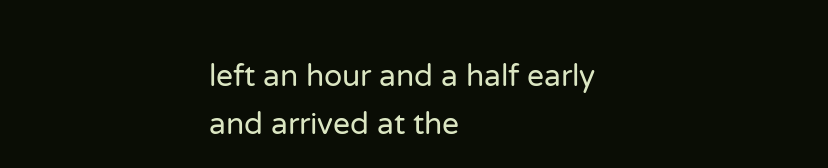left an hour and a half early and arrived at the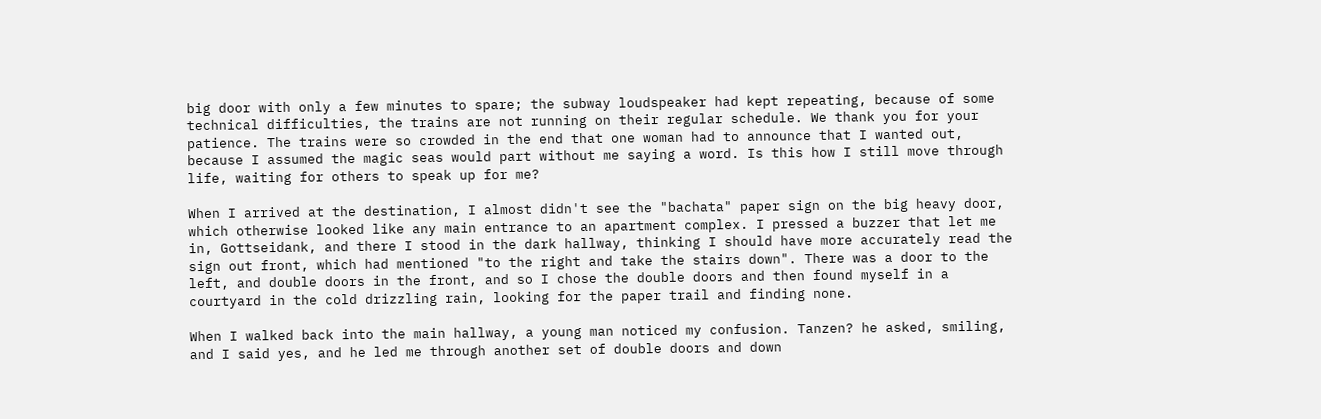big door with only a few minutes to spare; the subway loudspeaker had kept repeating, because of some technical difficulties, the trains are not running on their regular schedule. We thank you for your patience. The trains were so crowded in the end that one woman had to announce that I wanted out, because I assumed the magic seas would part without me saying a word. Is this how I still move through life, waiting for others to speak up for me?

When I arrived at the destination, I almost didn't see the "bachata" paper sign on the big heavy door, which otherwise looked like any main entrance to an apartment complex. I pressed a buzzer that let me in, Gottseidank, and there I stood in the dark hallway, thinking I should have more accurately read the sign out front, which had mentioned "to the right and take the stairs down". There was a door to the left, and double doors in the front, and so I chose the double doors and then found myself in a courtyard in the cold drizzling rain, looking for the paper trail and finding none.

When I walked back into the main hallway, a young man noticed my confusion. Tanzen? he asked, smiling, and I said yes, and he led me through another set of double doors and down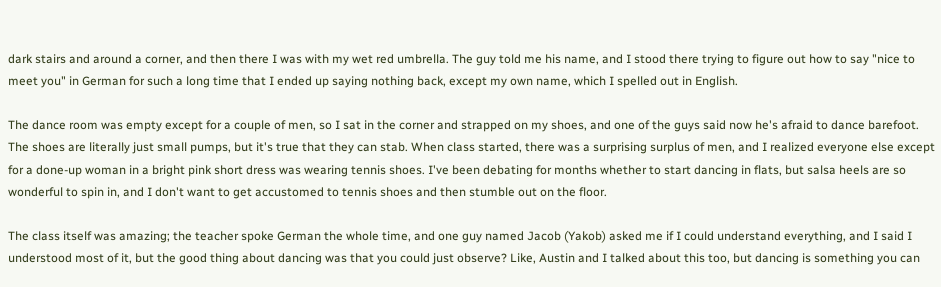dark stairs and around a corner, and then there I was with my wet red umbrella. The guy told me his name, and I stood there trying to figure out how to say "nice to meet you" in German for such a long time that I ended up saying nothing back, except my own name, which I spelled out in English.

The dance room was empty except for a couple of men, so I sat in the corner and strapped on my shoes, and one of the guys said now he's afraid to dance barefoot. The shoes are literally just small pumps, but it's true that they can stab. When class started, there was a surprising surplus of men, and I realized everyone else except for a done-up woman in a bright pink short dress was wearing tennis shoes. I've been debating for months whether to start dancing in flats, but salsa heels are so wonderful to spin in, and I don't want to get accustomed to tennis shoes and then stumble out on the floor.

The class itself was amazing; the teacher spoke German the whole time, and one guy named Jacob (Yakob) asked me if I could understand everything, and I said I understood most of it, but the good thing about dancing was that you could just observe? Like, Austin and I talked about this too, but dancing is something you can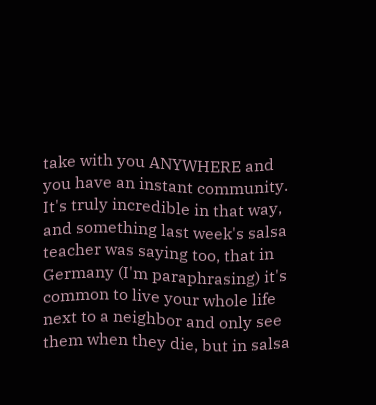take with you ANYWHERE and you have an instant community. It's truly incredible in that way, and something last week's salsa teacher was saying too, that in Germany (I'm paraphrasing) it's common to live your whole life next to a neighbor and only see them when they die, but in salsa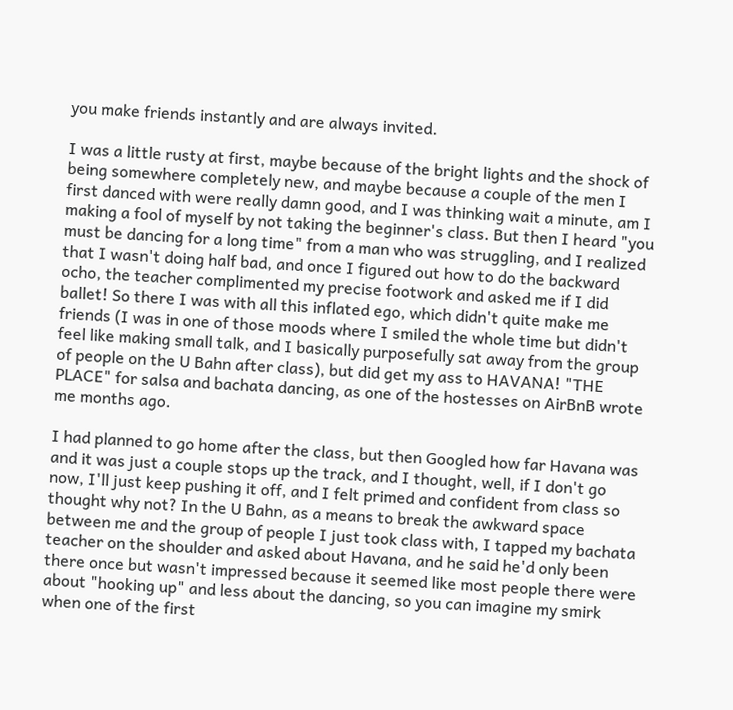you make friends instantly and are always invited.

I was a little rusty at first, maybe because of the bright lights and the shock of being somewhere completely new, and maybe because a couple of the men I first danced with were really damn good, and I was thinking wait a minute, am I making a fool of myself by not taking the beginner's class. But then I heard "you must be dancing for a long time" from a man who was struggling, and I realized that I wasn't doing half bad, and once I figured out how to do the backward ocho, the teacher complimented my precise footwork and asked me if I did ballet! So there I was with all this inflated ego, which didn't quite make me friends (I was in one of those moods where I smiled the whole time but didn't feel like making small talk, and I basically purposefully sat away from the group of people on the U Bahn after class), but did get my ass to HAVANA! "THE PLACE" for salsa and bachata dancing, as one of the hostesses on AirBnB wrote me months ago.

I had planned to go home after the class, but then Googled how far Havana was and it was just a couple stops up the track, and I thought, well, if I don't go now, I'll just keep pushing it off, and I felt primed and confident from class so thought why not? In the U Bahn, as a means to break the awkward space between me and the group of people I just took class with, I tapped my bachata teacher on the shoulder and asked about Havana, and he said he'd only been there once but wasn't impressed because it seemed like most people there were about "hooking up" and less about the dancing, so you can imagine my smirk when one of the first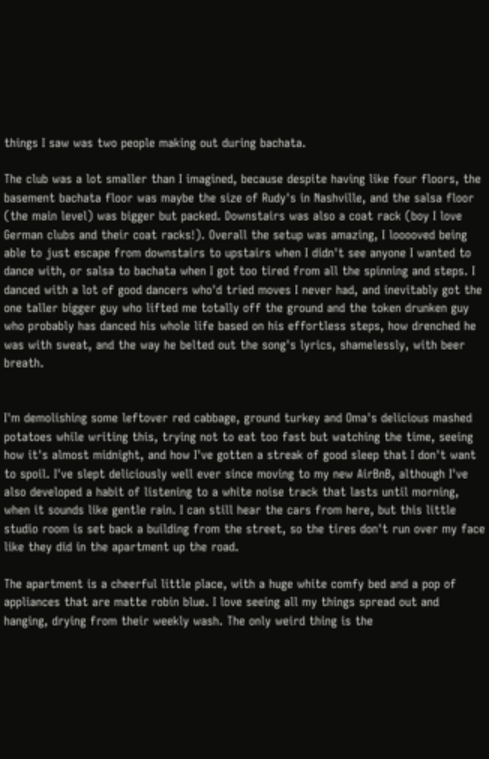things I saw was two people making out during bachata.

The club was a lot smaller than I imagined, because despite having like four floors, the basement bachata floor was maybe the size of Rudy's in Nashville, and the salsa floor (the main level) was bigger but packed. Downstairs was also a coat rack (boy I love German clubs and their coat racks!). Overall the setup was amazing, I looooved being able to just escape from downstairs to upstairs when I didn't see anyone I wanted to dance with, or salsa to bachata when I got too tired from all the spinning and steps. I danced with a lot of good dancers who'd tried moves I never had, and inevitably got the one taller bigger guy who lifted me totally off the ground and the token drunken guy who probably has danced his whole life based on his effortless steps, how drenched he was with sweat, and the way he belted out the song's lyrics, shamelessly, with beer breath.


I'm demolishing some leftover red cabbage, ground turkey and Oma's delicious mashed potatoes while writing this, trying not to eat too fast but watching the time, seeing how it's almost midnight, and how I've gotten a streak of good sleep that I don't want to spoil. I've slept deliciously well ever since moving to my new AirBnB, although I've also developed a habit of listening to a white noise track that lasts until morning, when it sounds like gentle rain. I can still hear the cars from here, but this little studio room is set back a building from the street, so the tires don't run over my face like they did in the apartment up the road.

The apartment is a cheerful little place, with a huge white comfy bed and a pop of appliances that are matte robin blue. I love seeing all my things spread out and hanging, drying from their weekly wash. The only weird thing is the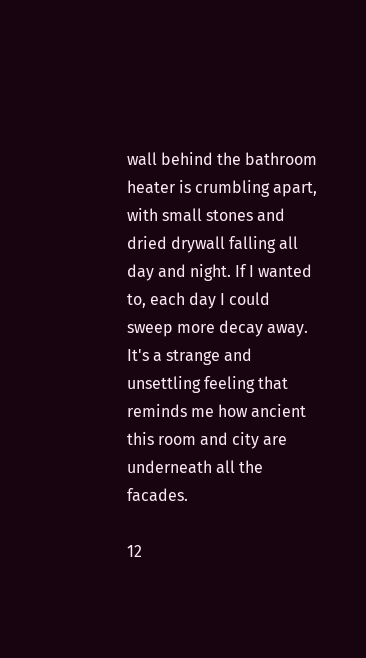wall behind the bathroom heater is crumbling apart, with small stones and dried drywall falling all day and night. If I wanted to, each day I could sweep more decay away. It's a strange and unsettling feeling that reminds me how ancient this room and city are underneath all the facades.

12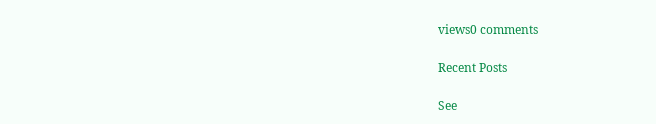views0 comments

Recent Posts

See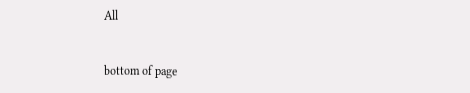All


bottom of page